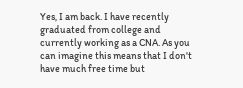Yes, I am back. I have recently graduated from college and currently working as a CNA. As you can imagine this means that I don't have much free time but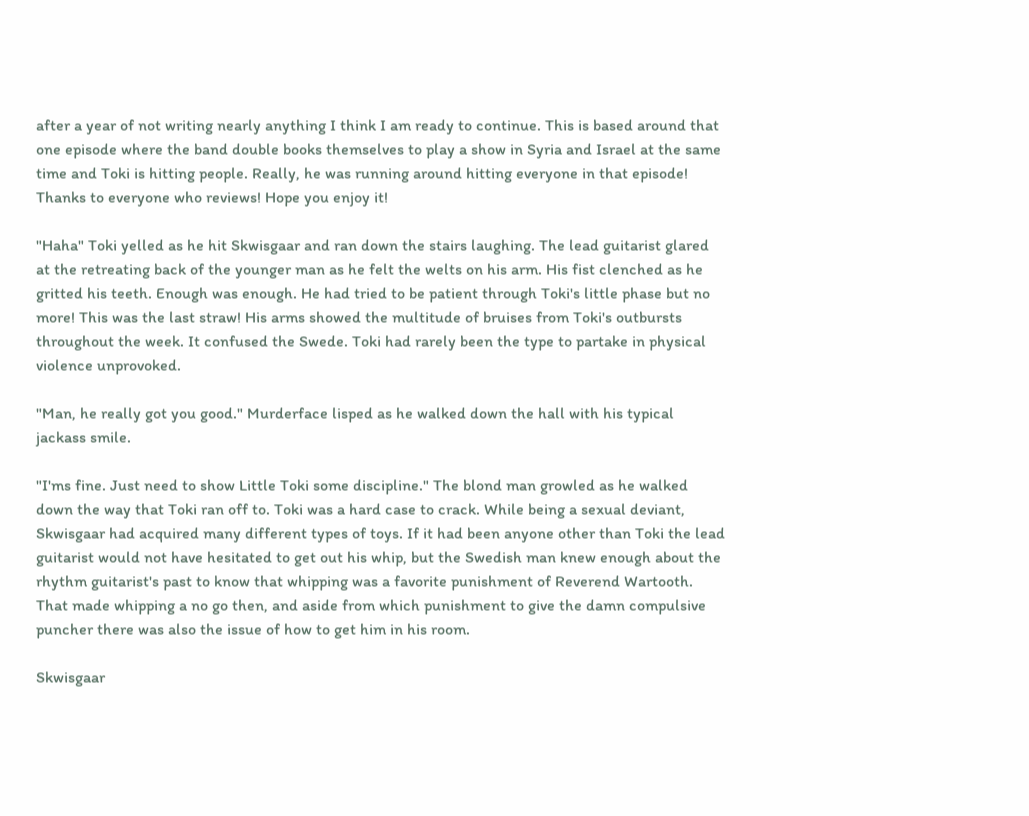after a year of not writing nearly anything I think I am ready to continue. This is based around that one episode where the band double books themselves to play a show in Syria and Israel at the same time and Toki is hitting people. Really, he was running around hitting everyone in that episode! Thanks to everyone who reviews! Hope you enjoy it!

"Haha" Toki yelled as he hit Skwisgaar and ran down the stairs laughing. The lead guitarist glared at the retreating back of the younger man as he felt the welts on his arm. His fist clenched as he gritted his teeth. Enough was enough. He had tried to be patient through Toki's little phase but no more! This was the last straw! His arms showed the multitude of bruises from Toki's outbursts throughout the week. It confused the Swede. Toki had rarely been the type to partake in physical violence unprovoked.

"Man, he really got you good." Murderface lisped as he walked down the hall with his typical jackass smile.

"I'ms fine. Just need to show Little Toki some discipline." The blond man growled as he walked down the way that Toki ran off to. Toki was a hard case to crack. While being a sexual deviant, Skwisgaar had acquired many different types of toys. If it had been anyone other than Toki the lead guitarist would not have hesitated to get out his whip, but the Swedish man knew enough about the rhythm guitarist's past to know that whipping was a favorite punishment of Reverend Wartooth. That made whipping a no go then, and aside from which punishment to give the damn compulsive puncher there was also the issue of how to get him in his room.

Skwisgaar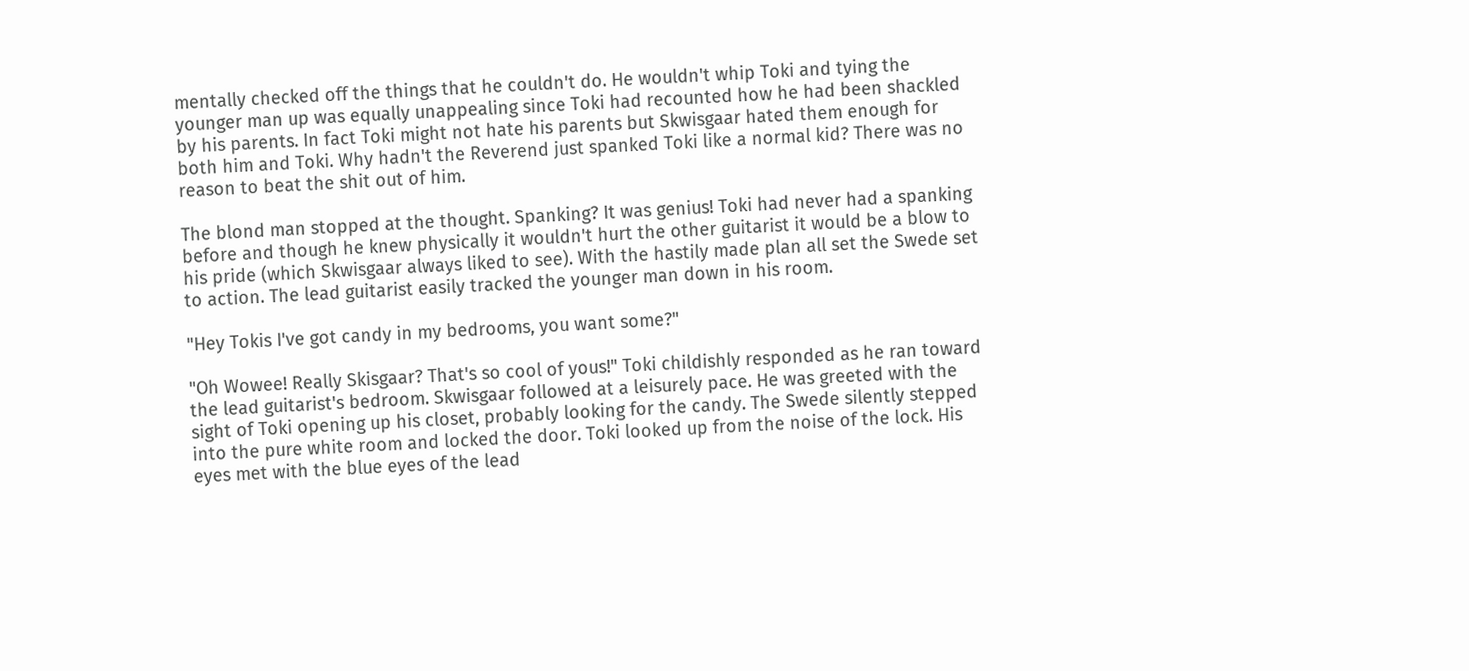mentally checked off the things that he couldn't do. He wouldn't whip Toki and tying the younger man up was equally unappealing since Toki had recounted how he had been shackled by his parents. In fact Toki might not hate his parents but Skwisgaar hated them enough for both him and Toki. Why hadn't the Reverend just spanked Toki like a normal kid? There was no reason to beat the shit out of him.

The blond man stopped at the thought. Spanking? It was genius! Toki had never had a spanking before and though he knew physically it wouldn't hurt the other guitarist it would be a blow to his pride (which Skwisgaar always liked to see). With the hastily made plan all set the Swede set to action. The lead guitarist easily tracked the younger man down in his room.

"Hey Tokis I've got candy in my bedrooms, you want some?"

"Oh Wowee! Really Skisgaar? That's so cool of yous!" Toki childishly responded as he ran toward the lead guitarist's bedroom. Skwisgaar followed at a leisurely pace. He was greeted with the sight of Toki opening up his closet, probably looking for the candy. The Swede silently stepped into the pure white room and locked the door. Toki looked up from the noise of the lock. His eyes met with the blue eyes of the lead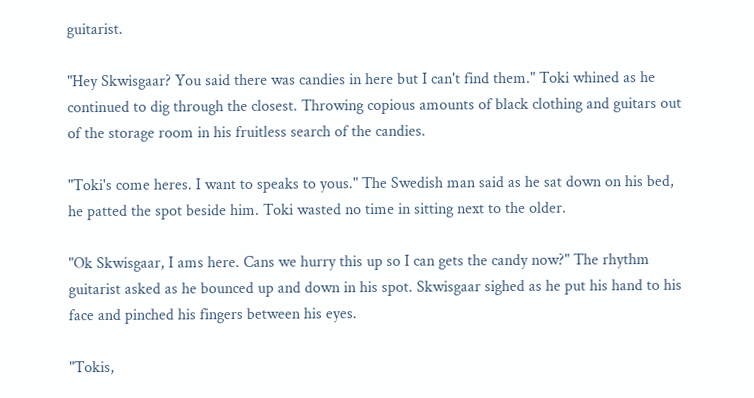guitarist.

"Hey Skwisgaar? You said there was candies in here but I can't find them." Toki whined as he continued to dig through the closest. Throwing copious amounts of black clothing and guitars out of the storage room in his fruitless search of the candies.

"Toki's come heres. I want to speaks to yous." The Swedish man said as he sat down on his bed, he patted the spot beside him. Toki wasted no time in sitting next to the older.

"Ok Skwisgaar, I ams here. Cans we hurry this up so I can gets the candy now?" The rhythm guitarist asked as he bounced up and down in his spot. Skwisgaar sighed as he put his hand to his face and pinched his fingers between his eyes.

"Tokis,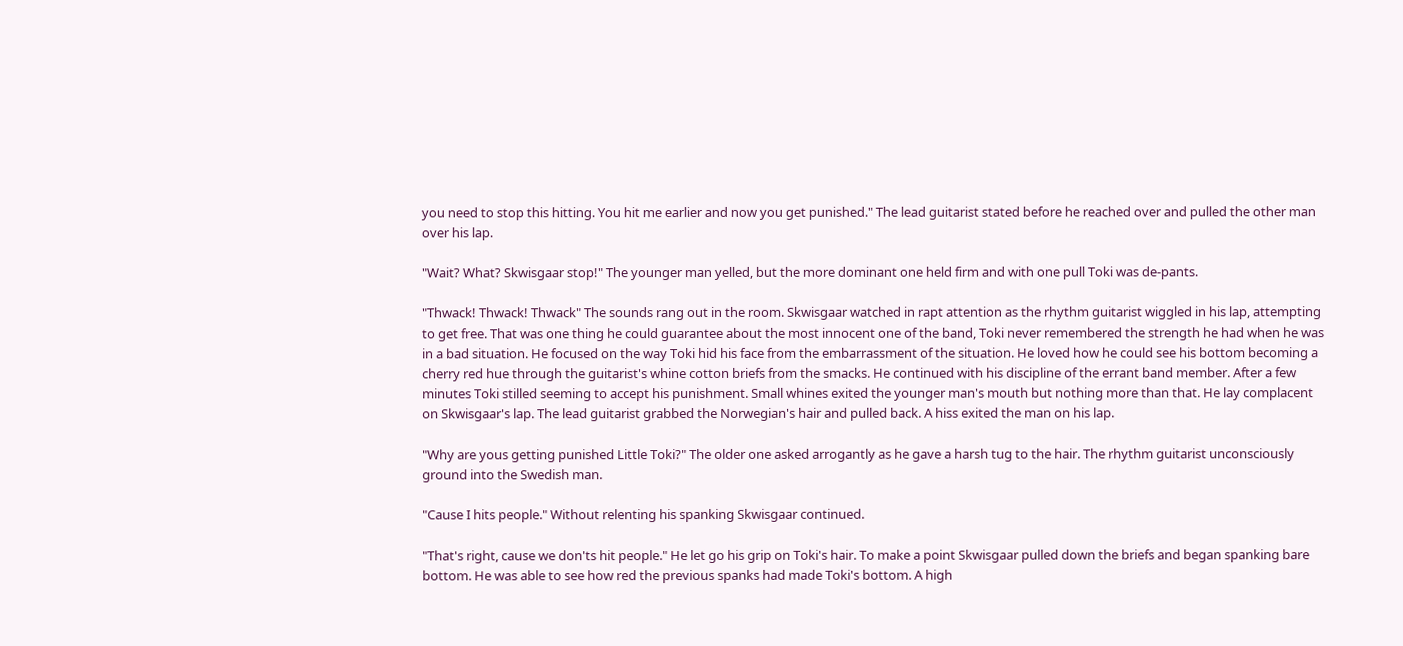you need to stop this hitting. You hit me earlier and now you get punished." The lead guitarist stated before he reached over and pulled the other man over his lap.

"Wait? What? Skwisgaar stop!" The younger man yelled, but the more dominant one held firm and with one pull Toki was de-pants.

"Thwack! Thwack! Thwack" The sounds rang out in the room. Skwisgaar watched in rapt attention as the rhythm guitarist wiggled in his lap, attempting to get free. That was one thing he could guarantee about the most innocent one of the band, Toki never remembered the strength he had when he was in a bad situation. He focused on the way Toki hid his face from the embarrassment of the situation. He loved how he could see his bottom becoming a cherry red hue through the guitarist's whine cotton briefs from the smacks. He continued with his discipline of the errant band member. After a few minutes Toki stilled seeming to accept his punishment. Small whines exited the younger man's mouth but nothing more than that. He lay complacent on Skwisgaar's lap. The lead guitarist grabbed the Norwegian's hair and pulled back. A hiss exited the man on his lap.

"Why are yous getting punished Little Toki?" The older one asked arrogantly as he gave a harsh tug to the hair. The rhythm guitarist unconsciously ground into the Swedish man.

"Cause I hits people." Without relenting his spanking Skwisgaar continued.

"That's right, cause we don'ts hit people." He let go his grip on Toki's hair. To make a point Skwisgaar pulled down the briefs and began spanking bare bottom. He was able to see how red the previous spanks had made Toki's bottom. A high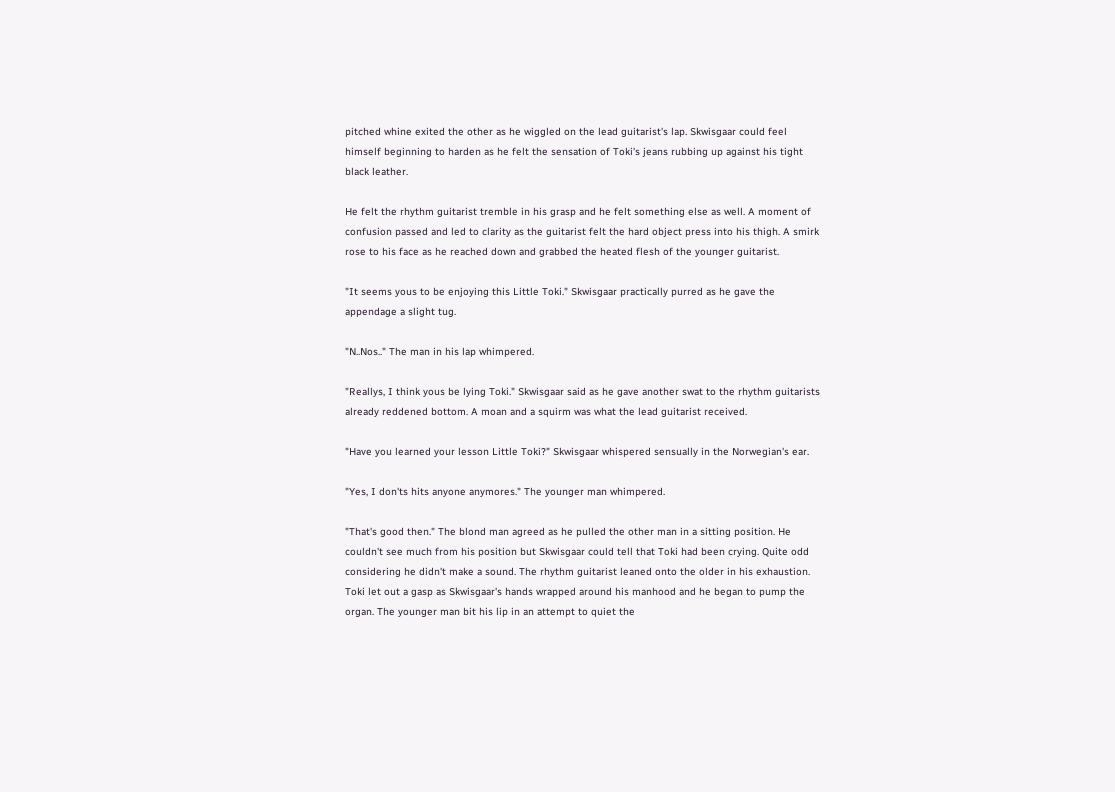pitched whine exited the other as he wiggled on the lead guitarist's lap. Skwisgaar could feel himself beginning to harden as he felt the sensation of Toki's jeans rubbing up against his tight black leather.

He felt the rhythm guitarist tremble in his grasp and he felt something else as well. A moment of confusion passed and led to clarity as the guitarist felt the hard object press into his thigh. A smirk rose to his face as he reached down and grabbed the heated flesh of the younger guitarist.

"It seems yous to be enjoying this Little Toki." Skwisgaar practically purred as he gave the appendage a slight tug.

"N..Nos.." The man in his lap whimpered.

"Reallys, I think yous be lying Toki." Skwisgaar said as he gave another swat to the rhythm guitarists already reddened bottom. A moan and a squirm was what the lead guitarist received.

"Have you learned your lesson Little Toki?" Skwisgaar whispered sensually in the Norwegian's ear.

"Yes, I don'ts hits anyone anymores." The younger man whimpered.

"That's good then." The blond man agreed as he pulled the other man in a sitting position. He couldn't see much from his position but Skwisgaar could tell that Toki had been crying. Quite odd considering he didn't make a sound. The rhythm guitarist leaned onto the older in his exhaustion. Toki let out a gasp as Skwisgaar's hands wrapped around his manhood and he began to pump the organ. The younger man bit his lip in an attempt to quiet the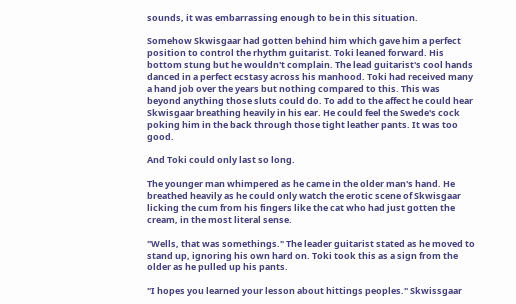sounds, it was embarrassing enough to be in this situation.

Somehow Skwisgaar had gotten behind him which gave him a perfect position to control the rhythm guitarist. Toki leaned forward. His bottom stung but he wouldn't complain. The lead guitarist's cool hands danced in a perfect ecstasy across his manhood. Toki had received many a hand job over the years but nothing compared to this. This was beyond anything those sluts could do. To add to the affect he could hear Skwisgaar breathing heavily in his ear. He could feel the Swede's cock poking him in the back through those tight leather pants. It was too good.

And Toki could only last so long.

The younger man whimpered as he came in the older man's hand. He breathed heavily as he could only watch the erotic scene of Skwisgaar licking the cum from his fingers like the cat who had just gotten the cream, in the most literal sense.

"Wells, that was somethings." The leader guitarist stated as he moved to stand up, ignoring his own hard on. Toki took this as a sign from the older as he pulled up his pants.

"I hopes you learned your lesson about hittings peoples." Skwissgaar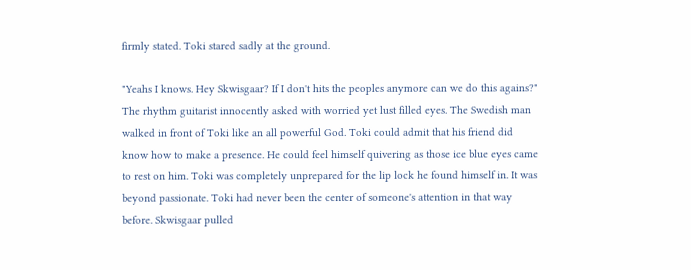firmly stated. Toki stared sadly at the ground.

"Yeahs I knows. Hey Skwisgaar? If I don't hits the peoples anymore can we do this agains?" The rhythm guitarist innocently asked with worried yet lust filled eyes. The Swedish man walked in front of Toki like an all powerful God. Toki could admit that his friend did know how to make a presence. He could feel himself quivering as those ice blue eyes came to rest on him. Toki was completely unprepared for the lip lock he found himself in. It was beyond passionate. Toki had never been the center of someone's attention in that way before. Skwisgaar pulled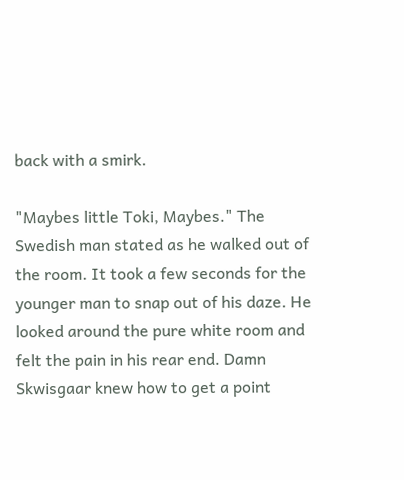back with a smirk.

"Maybes little Toki, Maybes." The Swedish man stated as he walked out of the room. It took a few seconds for the younger man to snap out of his daze. He looked around the pure white room and felt the pain in his rear end. Damn Skwisgaar knew how to get a point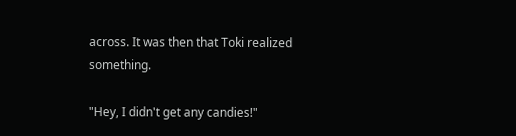across. It was then that Toki realized something.

"Hey, I didn't get any candies!"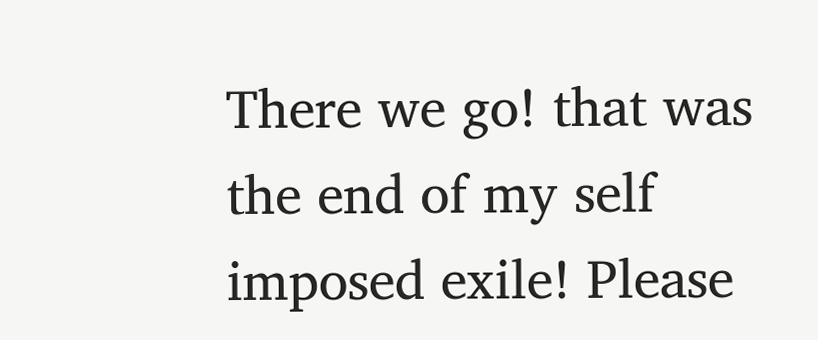There we go! that was the end of my self imposed exile! Please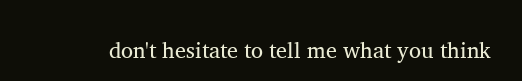don't hesitate to tell me what you think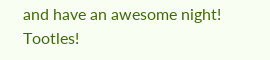and have an awesome night! Tootles!